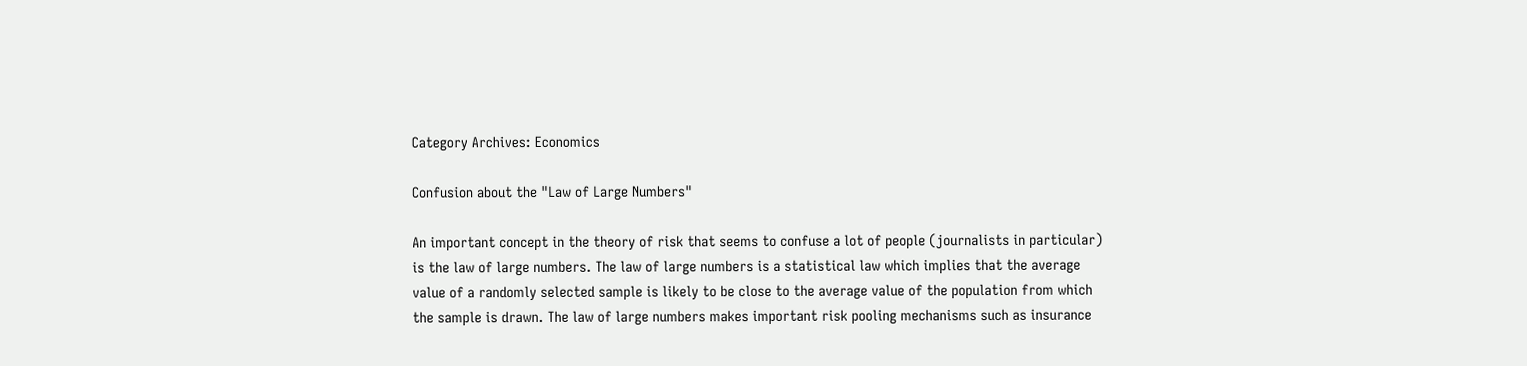Category Archives: Economics

Confusion about the "Law of Large Numbers"

An important concept in the theory of risk that seems to confuse a lot of people (journalists in particular) is the law of large numbers. The law of large numbers is a statistical law which implies that the average value of a randomly selected sample is likely to be close to the average value of the population from which the sample is drawn. The law of large numbers makes important risk pooling mechanisms such as insurance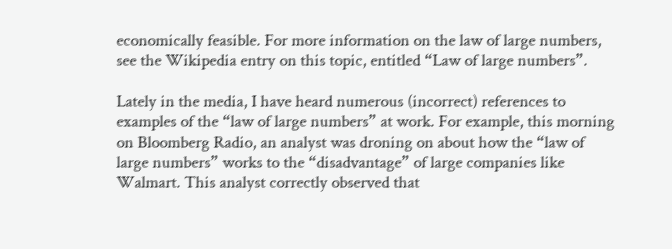economically feasible. For more information on the law of large numbers, see the Wikipedia entry on this topic, entitled “Law of large numbers”.

Lately in the media, I have heard numerous (incorrect) references to examples of the “law of large numbers” at work. For example, this morning on Bloomberg Radio, an analyst was droning on about how the “law of large numbers” works to the “disadvantage” of large companies like Walmart. This analyst correctly observed that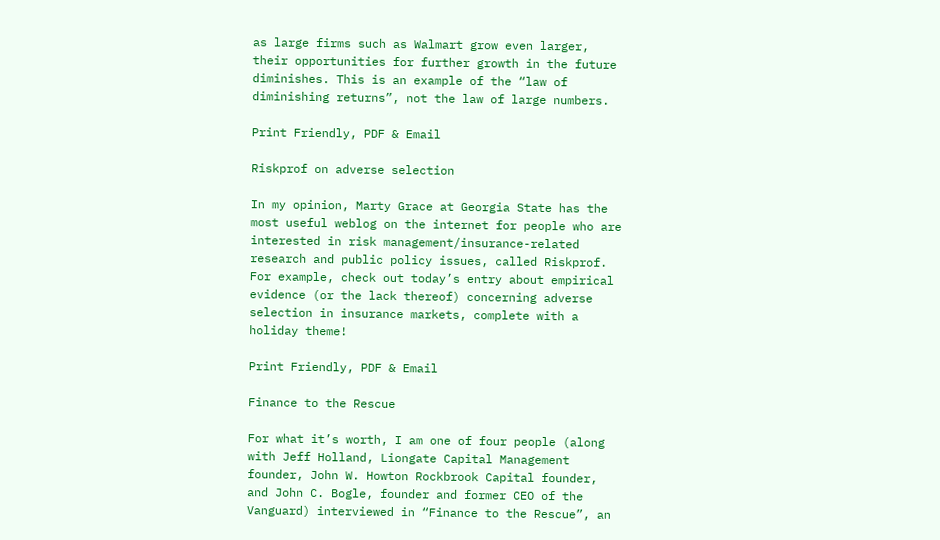as large firms such as Walmart grow even larger, their opportunities for further growth in the future diminishes. This is an example of the “law of diminishing returns”, not the law of large numbers.

Print Friendly, PDF & Email

Riskprof on adverse selection

In my opinion, Marty Grace at Georgia State has the most useful weblog on the internet for people who are interested in risk management/insurance-related research and public policy issues, called Riskprof.  For example, check out today’s entry about empirical evidence (or the lack thereof) concerning adverse selection in insurance markets, complete with a holiday theme!

Print Friendly, PDF & Email

Finance to the Rescue

For what it’s worth, I am one of four people (along with Jeff Holland, Liongate Capital Management founder, John W. Howton Rockbrook Capital founder, and John C. Bogle, founder and former CEO of the Vanguard) interviewed in “Finance to the Rescue”, an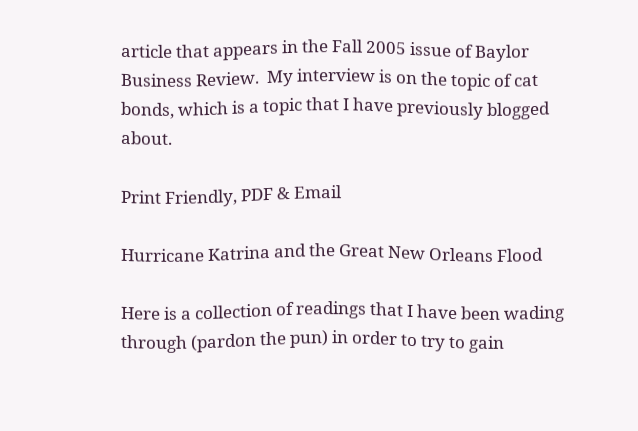article that appears in the Fall 2005 issue of Baylor Business Review.  My interview is on the topic of cat bonds, which is a topic that I have previously blogged about.

Print Friendly, PDF & Email

Hurricane Katrina and the Great New Orleans Flood

Here is a collection of readings that I have been wading through (pardon the pun) in order to try to gain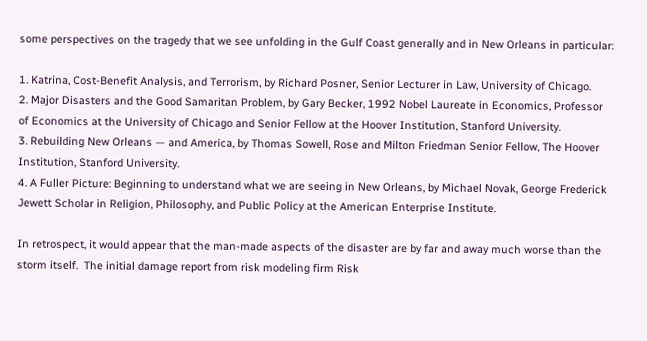some perspectives on the tragedy that we see unfolding in the Gulf Coast generally and in New Orleans in particular:

1. Katrina, Cost-Benefit Analysis, and Terrorism, by Richard Posner, Senior Lecturer in Law, University of Chicago.
2. Major Disasters and the Good Samaritan Problem, by Gary Becker, 1992 Nobel Laureate in Economics, Professor of Economics at the University of Chicago and Senior Fellow at the Hoover Institution, Stanford University.
3. Rebuilding New Orleans — and America, by Thomas Sowell, Rose and Milton Friedman Senior Fellow, The Hoover Institution, Stanford University.
4. A Fuller Picture: Beginning to understand what we are seeing in New Orleans, by Michael Novak, George Frederick Jewett Scholar in Religion, Philosophy, and Public Policy at the American Enterprise Institute.

In retrospect, it would appear that the man-made aspects of the disaster are by far and away much worse than the storm itself.  The initial damage report from risk modeling firm Risk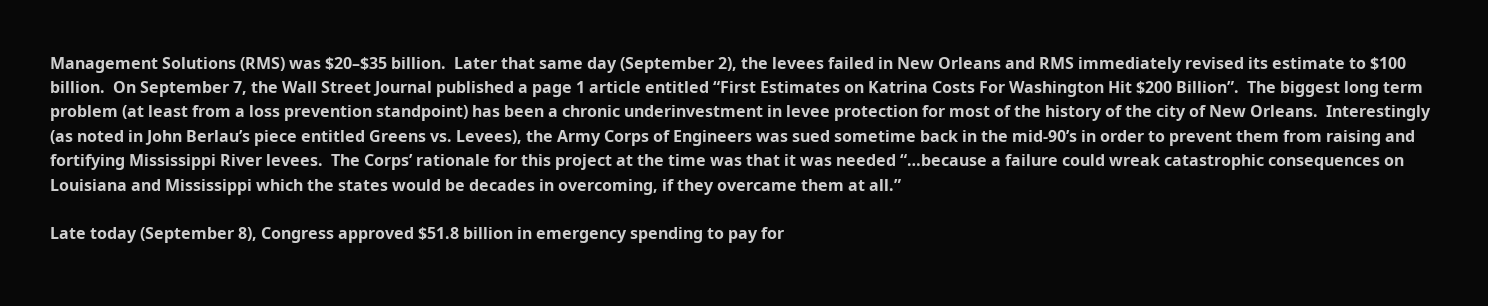Management Solutions (RMS) was $20–$35 billion.  Later that same day (September 2), the levees failed in New Orleans and RMS immediately revised its estimate to $100 billion.  On September 7, the Wall Street Journal published a page 1 article entitled “First Estimates on Katrina Costs For Washington Hit $200 Billion”.  The biggest long term problem (at least from a loss prevention standpoint) has been a chronic underinvestment in levee protection for most of the history of the city of New Orleans.  Interestingly (as noted in John Berlau’s piece entitled Greens vs. Levees), the Army Corps of Engineers was sued sometime back in the mid-90’s in order to prevent them from raising and fortifying Mississippi River levees.  The Corps’ rationale for this project at the time was that it was needed “…because a failure could wreak catastrophic consequences on Louisiana and Mississippi which the states would be decades in overcoming, if they overcame them at all.”

Late today (September 8), Congress approved $51.8 billion in emergency spending to pay for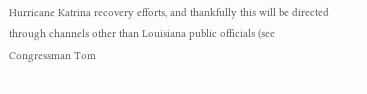Hurricane Katrina recovery efforts, and thankfully this will be directed through channels other than Louisiana public officials (see Congressman Tom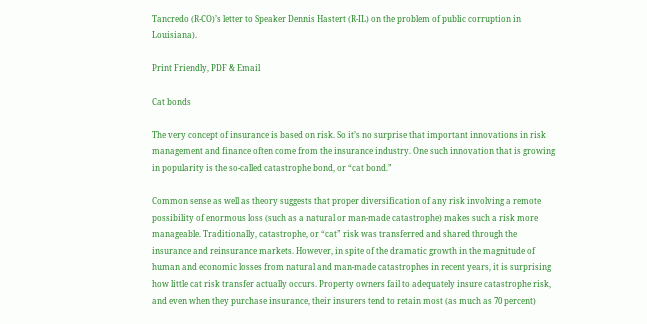Tancredo (R-CO)’s letter to Speaker Dennis Hastert (R-IL) on the problem of public corruption in Louisiana).

Print Friendly, PDF & Email

Cat bonds

The very concept of insurance is based on risk. So it’s no surprise that important innovations in risk management and finance often come from the insurance industry. One such innovation that is growing in popularity is the so-called catastrophe bond, or “cat bond.”

Common sense as well as theory suggests that proper diversification of any risk involving a remote possibility of enormous loss (such as a natural or man-made catastrophe) makes such a risk more manageable. Traditionally, catastrophe, or “cat” risk was transferred and shared through the insurance and reinsurance markets. However, in spite of the dramatic growth in the magnitude of human and economic losses from natural and man-made catastrophes in recent years, it is surprising how little cat risk transfer actually occurs. Property owners fail to adequately insure catastrophe risk, and even when they purchase insurance, their insurers tend to retain most (as much as 70 percent)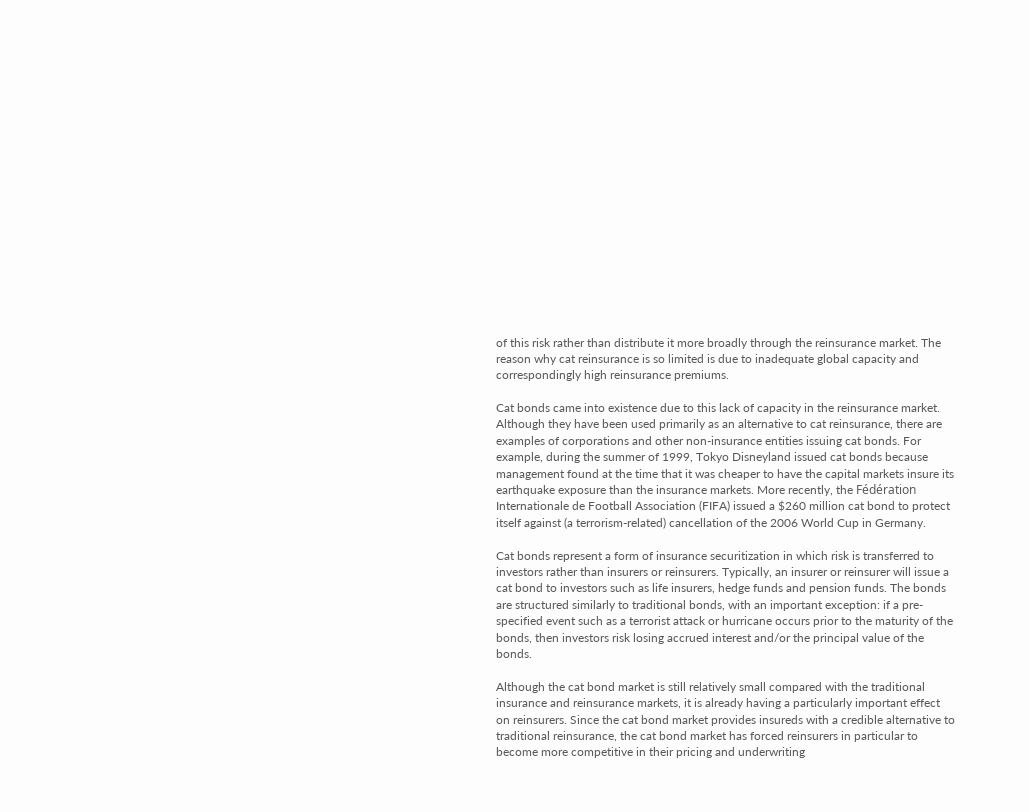of this risk rather than distribute it more broadly through the reinsurance market. The reason why cat reinsurance is so limited is due to inadequate global capacity and correspondingly high reinsurance premiums.

Cat bonds came into existence due to this lack of capacity in the reinsurance market. Although they have been used primarily as an alternative to cat reinsurance, there are examples of corporations and other non-insurance entities issuing cat bonds. For example, during the summer of 1999, Tokyo Disneyland issued cat bonds because management found at the time that it was cheaper to have the capital markets insure its earthquake exposure than the insurance markets. More recently, the Fédération Internationale de Football Association (FIFA) issued a $260 million cat bond to protect itself against (a terrorism-related) cancellation of the 2006 World Cup in Germany.

Cat bonds represent a form of insurance securitization in which risk is transferred to investors rather than insurers or reinsurers. Typically, an insurer or reinsurer will issue a cat bond to investors such as life insurers, hedge funds and pension funds. The bonds are structured similarly to traditional bonds, with an important exception: if a pre-specified event such as a terrorist attack or hurricane occurs prior to the maturity of the bonds, then investors risk losing accrued interest and/or the principal value of the bonds.

Although the cat bond market is still relatively small compared with the traditional insurance and reinsurance markets, it is already having a particularly important effect on reinsurers. Since the cat bond market provides insureds with a credible alternative to traditional reinsurance, the cat bond market has forced reinsurers in particular to become more competitive in their pricing and underwriting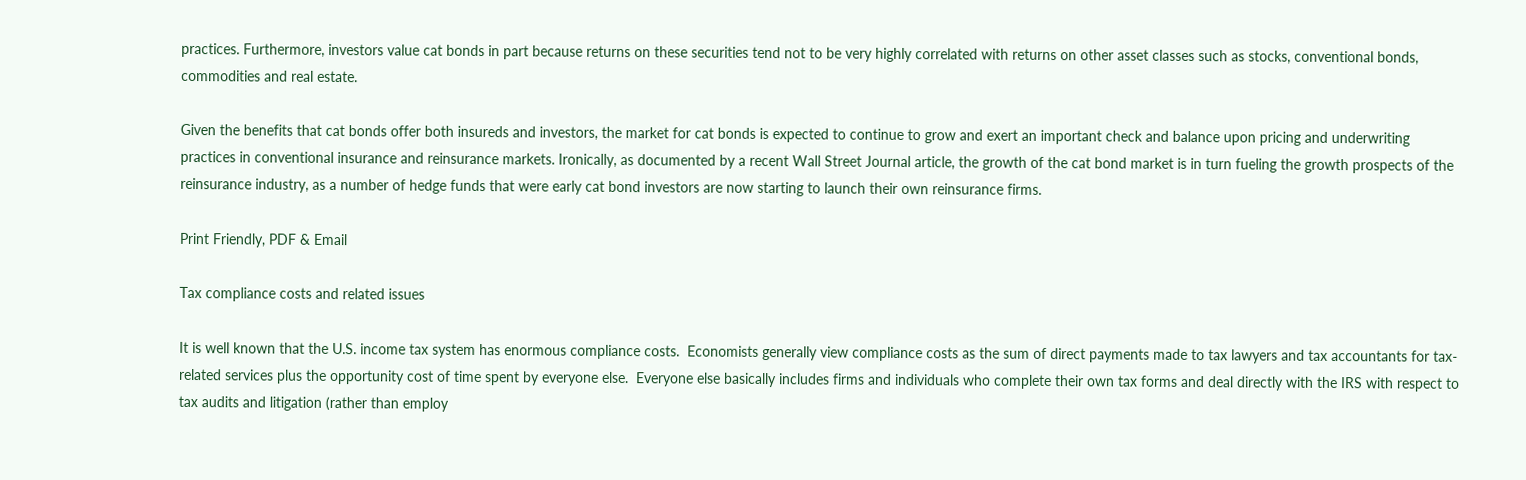practices. Furthermore, investors value cat bonds in part because returns on these securities tend not to be very highly correlated with returns on other asset classes such as stocks, conventional bonds, commodities and real estate.

Given the benefits that cat bonds offer both insureds and investors, the market for cat bonds is expected to continue to grow and exert an important check and balance upon pricing and underwriting practices in conventional insurance and reinsurance markets. Ironically, as documented by a recent Wall Street Journal article, the growth of the cat bond market is in turn fueling the growth prospects of the reinsurance industry, as a number of hedge funds that were early cat bond investors are now starting to launch their own reinsurance firms.

Print Friendly, PDF & Email

Tax compliance costs and related issues

It is well known that the U.S. income tax system has enormous compliance costs.  Economists generally view compliance costs as the sum of direct payments made to tax lawyers and tax accountants for tax-related services plus the opportunity cost of time spent by everyone else.  Everyone else basically includes firms and individuals who complete their own tax forms and deal directly with the IRS with respect to tax audits and litigation (rather than employ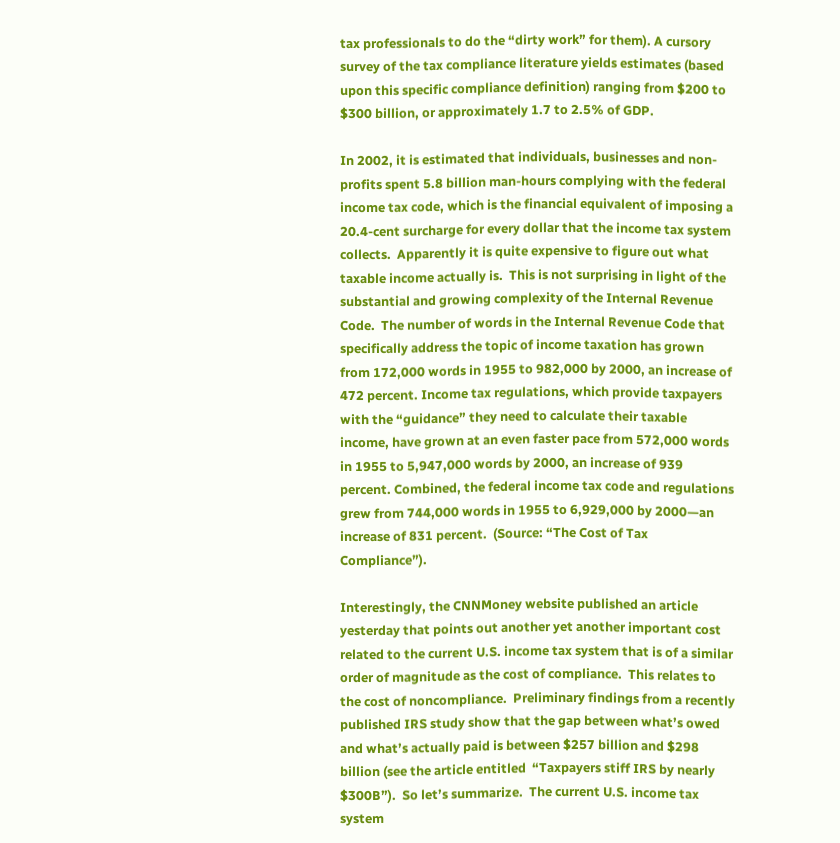tax professionals to do the “dirty work” for them). A cursory survey of the tax compliance literature yields estimates (based upon this specific compliance definition) ranging from $200 to $300 billion, or approximately 1.7 to 2.5% of GDP.

In 2002, it is estimated that individuals, businesses and non-profits spent 5.8 billion man-hours complying with the federal income tax code, which is the financial equivalent of imposing a 20.4-cent surcharge for every dollar that the income tax system collects.  Apparently it is quite expensive to figure out what taxable income actually is.  This is not surprising in light of the substantial and growing complexity of the Internal Revenue Code.  The number of words in the Internal Revenue Code that specifically address the topic of income taxation has grown from 172,000 words in 1955 to 982,000 by 2000, an increase of 472 percent. Income tax regulations, which provide taxpayers with the “guidance” they need to calculate their taxable income, have grown at an even faster pace from 572,000 words in 1955 to 5,947,000 words by 2000, an increase of 939 percent. Combined, the federal income tax code and regulations grew from 744,000 words in 1955 to 6,929,000 by 2000—an increase of 831 percent.  (Source: “The Cost of Tax Compliance”).

Interestingly, the CNNMoney website published an article yesterday that points out another yet another important cost related to the current U.S. income tax system that is of a similar order of magnitude as the cost of compliance.  This relates to the cost of noncompliance.  Preliminary findings from a recently published IRS study show that the gap between what’s owed and what’s actually paid is between $257 billion and $298 billion (see the article entitled  “Taxpayers stiff IRS by nearly $300B”).  So let’s summarize.  The current U.S. income tax system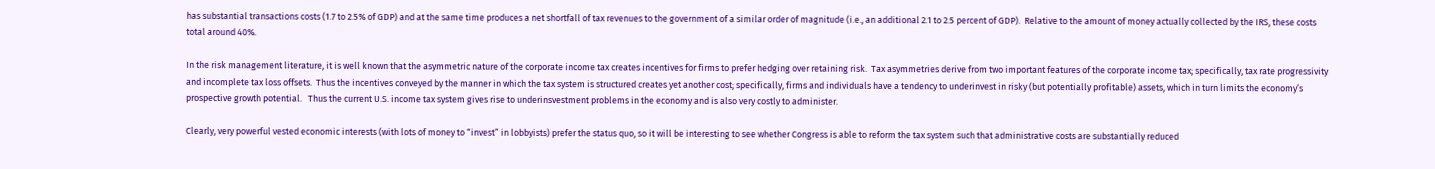has substantial transactions costs (1.7 to 2.5% of GDP) and at the same time produces a net shortfall of tax revenues to the government of a similar order of magnitude (i.e., an additional 2.1 to 2.5 percent of GDP).  Relative to the amount of money actually collected by the IRS, these costs total around 40%.

In the risk management literature, it is well known that the asymmetric nature of the corporate income tax creates incentives for firms to prefer hedging over retaining risk.  Tax asymmetries derive from two important features of the corporate income tax; specifically, tax rate progressivity and incomplete tax loss offsets.  Thus the incentives conveyed by the manner in which the tax system is structured creates yet another cost; specifically, firms and individuals have a tendency to underinvest in risky (but potentially profitable) assets, which in turn limits the economy’s prospective growth potential.   Thus the current U.S. income tax system gives rise to underinsvestment problems in the economy and is also very costly to administer.

Clearly, very powerful vested economic interests (with lots of money to “invest” in lobbyists) prefer the status quo, so it will be interesting to see whether Congress is able to reform the tax system such that administrative costs are substantially reduced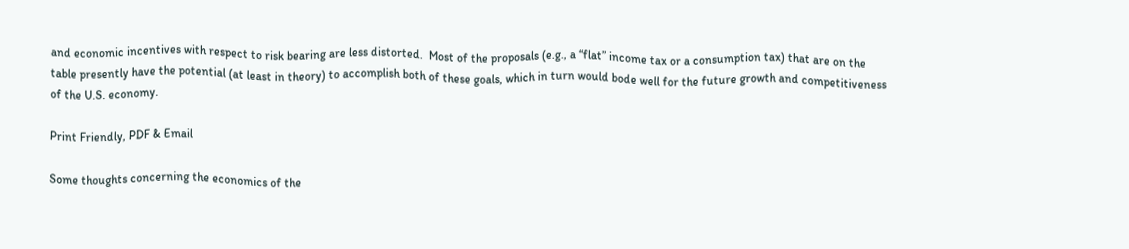and economic incentives with respect to risk bearing are less distorted.  Most of the proposals (e.g., a “flat” income tax or a consumption tax) that are on the table presently have the potential (at least in theory) to accomplish both of these goals, which in turn would bode well for the future growth and competitiveness of the U.S. economy.

Print Friendly, PDF & Email

Some thoughts concerning the economics of the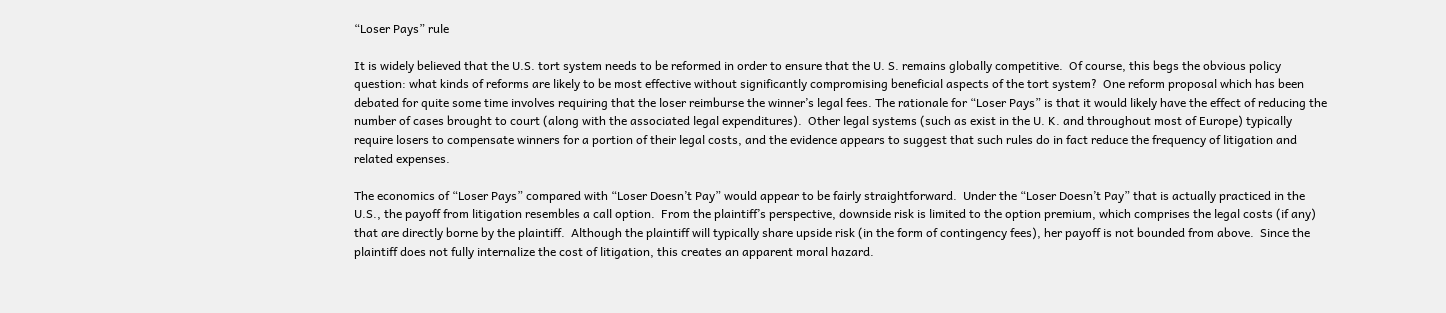“Loser Pays” rule

It is widely believed that the U.S. tort system needs to be reformed in order to ensure that the U. S. remains globally competitive.  Of course, this begs the obvious policy question: what kinds of reforms are likely to be most effective without significantly compromising beneficial aspects of the tort system?  One reform proposal which has been debated for quite some time involves requiring that the loser reimburse the winner’s legal fees. The rationale for “Loser Pays” is that it would likely have the effect of reducing the number of cases brought to court (along with the associated legal expenditures).  Other legal systems (such as exist in the U. K. and throughout most of Europe) typically require losers to compensate winners for a portion of their legal costs, and the evidence appears to suggest that such rules do in fact reduce the frequency of litigation and related expenses.

The economics of “Loser Pays” compared with “Loser Doesn’t Pay” would appear to be fairly straightforward.  Under the “Loser Doesn’t Pay” that is actually practiced in the U.S., the payoff from litigation resembles a call option.  From the plaintiff’s perspective, downside risk is limited to the option premium, which comprises the legal costs (if any) that are directly borne by the plaintiff.  Although the plaintiff will typically share upside risk (in the form of contingency fees), her payoff is not bounded from above.  Since the plaintiff does not fully internalize the cost of litigation, this creates an apparent moral hazard.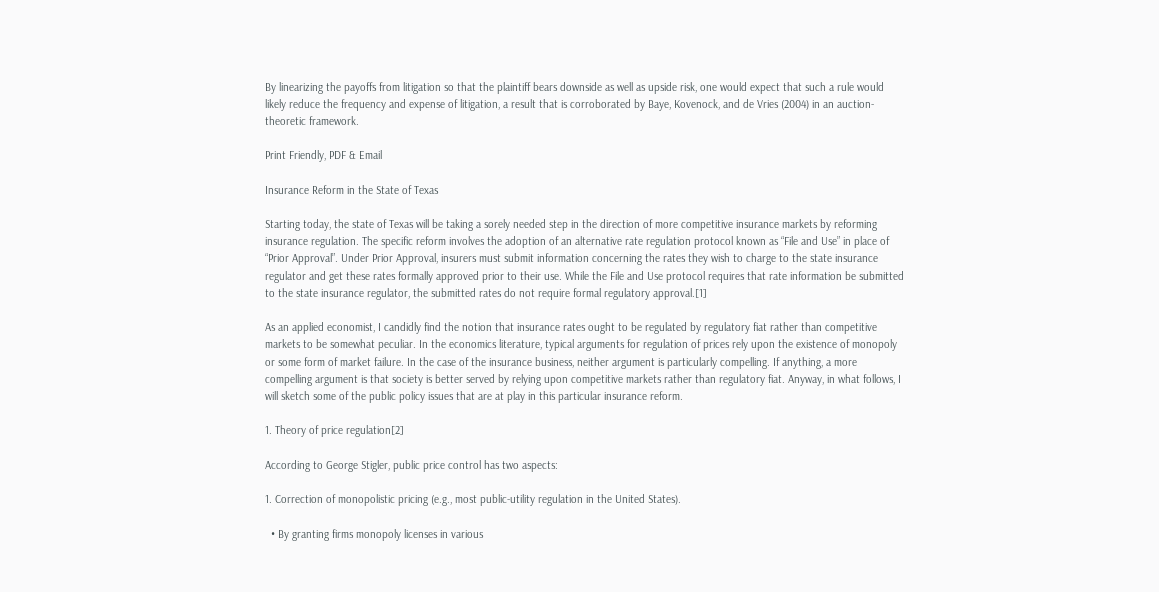By linearizing the payoffs from litigation so that the plaintiff bears downside as well as upside risk, one would expect that such a rule would likely reduce the frequency and expense of litigation, a result that is corroborated by Baye, Kovenock, and de Vries (2004) in an auction-theoretic framework.

Print Friendly, PDF & Email

Insurance Reform in the State of Texas

Starting today, the state of Texas will be taking a sorely needed step in the direction of more competitive insurance markets by reforming insurance regulation. The specific reform involves the adoption of an alternative rate regulation protocol known as “File and Use” in place of “Prior Approval”. Under Prior Approval, insurers must submit information concerning the rates they wish to charge to the state insurance regulator and get these rates formally approved prior to their use. While the File and Use protocol requires that rate information be submitted to the state insurance regulator, the submitted rates do not require formal regulatory approval.[1]

As an applied economist, I candidly find the notion that insurance rates ought to be regulated by regulatory fiat rather than competitive markets to be somewhat peculiar. In the economics literature, typical arguments for regulation of prices rely upon the existence of monopoly or some form of market failure. In the case of the insurance business, neither argument is particularly compelling. If anything, a more compelling argument is that society is better served by relying upon competitive markets rather than regulatory fiat. Anyway, in what follows, I will sketch some of the public policy issues that are at play in this particular insurance reform.

1. Theory of price regulation[2]

According to George Stigler, public price control has two aspects:

1. Correction of monopolistic pricing (e.g., most public-utility regulation in the United States).

  • By granting firms monopoly licenses in various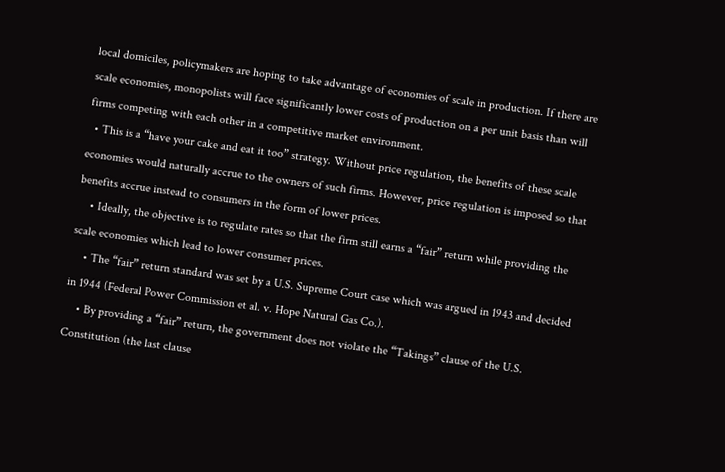local domiciles, policymakers are hoping to take advantage of economies of scale in production. If there are scale economies, monopolists will face significantly lower costs of production on a per unit basis than will firms competing with each other in a competitive market environment.
  • This is a “have your cake and eat it too” strategy. Without price regulation, the benefits of these scale economies would naturally accrue to the owners of such firms. However, price regulation is imposed so that benefits accrue instead to consumers in the form of lower prices.
    • Ideally, the objective is to regulate rates so that the firm still earns a “fair” return while providing the scale economies which lead to lower consumer prices.
    • The “fair” return standard was set by a U.S. Supreme Court case which was argued in 1943 and decided in 1944 (Federal Power Commission et al. v. Hope Natural Gas Co.).
    • By providing a “fair” return, the government does not violate the “Takings” clause of the U.S. Constitution (the last clause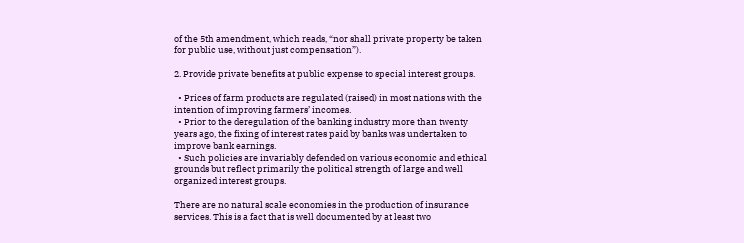of the 5th amendment, which reads, “nor shall private property be taken for public use, without just compensation”).

2. Provide private benefits at public expense to special interest groups.

  • Prices of farm products are regulated (raised) in most nations with the intention of improving farmers’ incomes.
  • Prior to the deregulation of the banking industry more than twenty years ago, the fixing of interest rates paid by banks was undertaken to improve bank earnings.
  • Such policies are invariably defended on various economic and ethical grounds but reflect primarily the political strength of large and well organized interest groups.

There are no natural scale economies in the production of insurance services. This is a fact that is well documented by at least two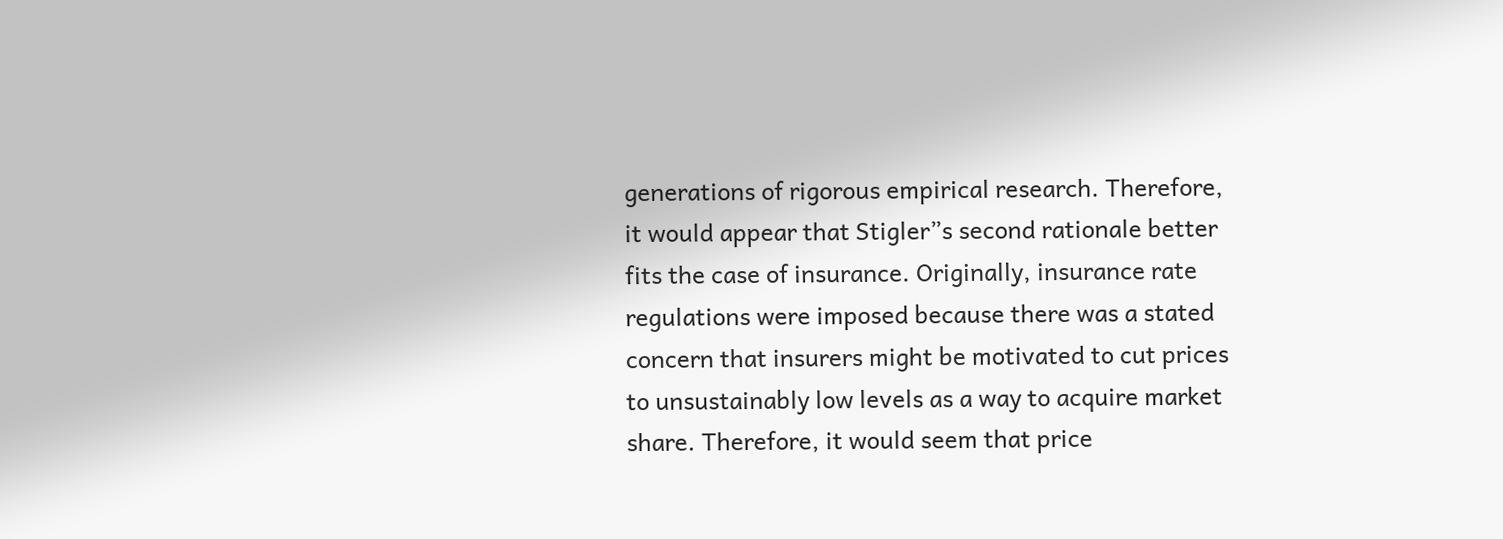generations of rigorous empirical research. Therefore, it would appear that Stigler”s second rationale better fits the case of insurance. Originally, insurance rate regulations were imposed because there was a stated concern that insurers might be motivated to cut prices to unsustainably low levels as a way to acquire market share. Therefore, it would seem that price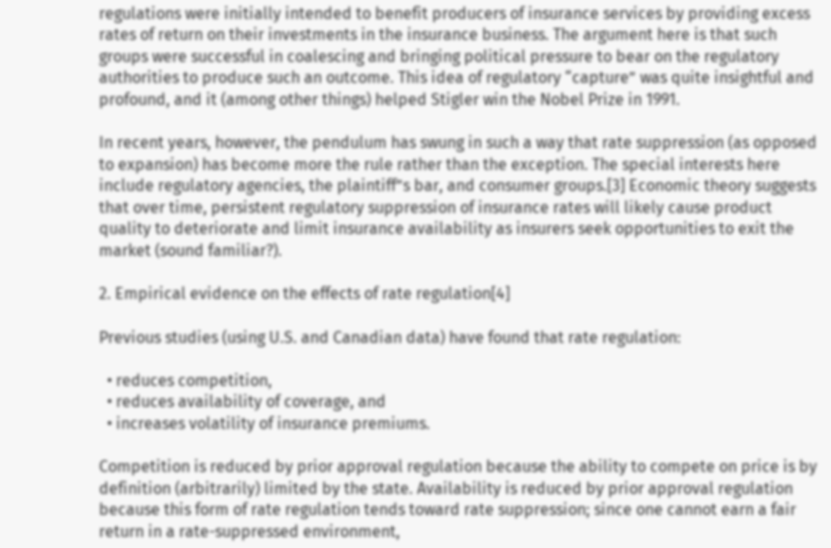regulations were initially intended to benefit producers of insurance services by providing excess rates of return on their investments in the insurance business. The argument here is that such groups were successful in coalescing and bringing political pressure to bear on the regulatory authorities to produce such an outcome. This idea of regulatory “capture” was quite insightful and profound, and it (among other things) helped Stigler win the Nobel Prize in 1991.

In recent years, however, the pendulum has swung in such a way that rate suppression (as opposed to expansion) has become more the rule rather than the exception. The special interests here include regulatory agencies, the plaintiff”s bar, and consumer groups.[3] Economic theory suggests that over time, persistent regulatory suppression of insurance rates will likely cause product quality to deteriorate and limit insurance availability as insurers seek opportunities to exit the market (sound familiar?).

2. Empirical evidence on the effects of rate regulation[4]

Previous studies (using U.S. and Canadian data) have found that rate regulation:

  • reduces competition,
  • reduces availability of coverage, and
  • increases volatility of insurance premiums.

Competition is reduced by prior approval regulation because the ability to compete on price is by definition (arbitrarily) limited by the state. Availability is reduced by prior approval regulation because this form of rate regulation tends toward rate suppression; since one cannot earn a fair return in a rate-suppressed environment,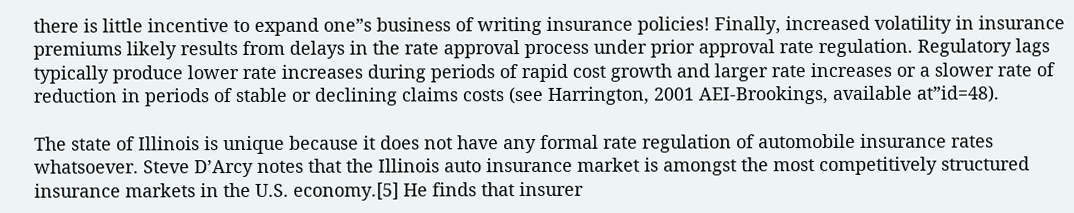there is little incentive to expand one”s business of writing insurance policies! Finally, increased volatility in insurance premiums likely results from delays in the rate approval process under prior approval rate regulation. Regulatory lags typically produce lower rate increases during periods of rapid cost growth and larger rate increases or a slower rate of reduction in periods of stable or declining claims costs (see Harrington, 2001 AEI-Brookings, available at”id=48).

The state of Illinois is unique because it does not have any formal rate regulation of automobile insurance rates whatsoever. Steve D’Arcy notes that the Illinois auto insurance market is amongst the most competitively structured insurance markets in the U.S. economy.[5] He finds that insurer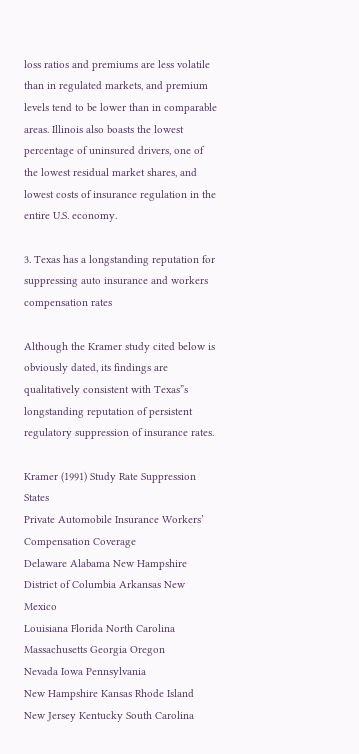loss ratios and premiums are less volatile than in regulated markets, and premium levels tend to be lower than in comparable areas. Illinois also boasts the lowest percentage of uninsured drivers, one of the lowest residual market shares, and lowest costs of insurance regulation in the entire U.S. economy.

3. Texas has a longstanding reputation for suppressing auto insurance and workers compensation rates

Although the Kramer study cited below is obviously dated, its findings are qualitatively consistent with Texas”s longstanding reputation of persistent regulatory suppression of insurance rates.

Kramer (1991) Study Rate Suppression States
Private Automobile Insurance Workers’ Compensation Coverage
Delaware Alabama New Hampshire
District of Columbia Arkansas New Mexico
Louisiana Florida North Carolina
Massachusetts Georgia Oregon
Nevada Iowa Pennsylvania
New Hampshire Kansas Rhode Island
New Jersey Kentucky South Carolina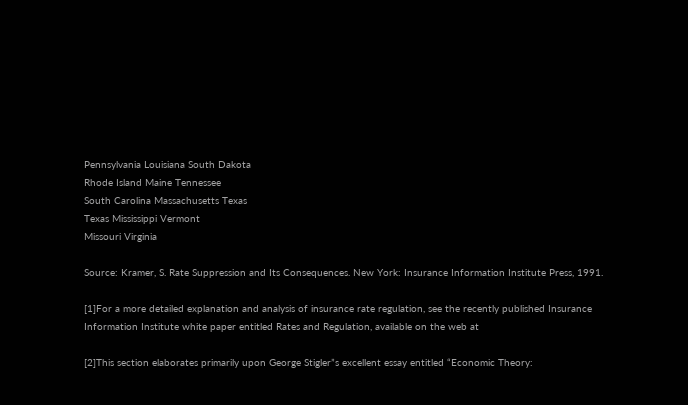Pennsylvania Louisiana South Dakota
Rhode Island Maine Tennessee
South Carolina Massachusetts Texas
Texas Mississippi Vermont
Missouri Virginia

Source: Kramer, S. Rate Suppression and Its Consequences. New York: Insurance Information Institute Press, 1991.

[1]For a more detailed explanation and analysis of insurance rate regulation, see the recently published Insurance Information Institute white paper entitled Rates and Regulation, available on the web at

[2]This section elaborates primarily upon George Stigler”s excellent essay entitled “Economic Theory: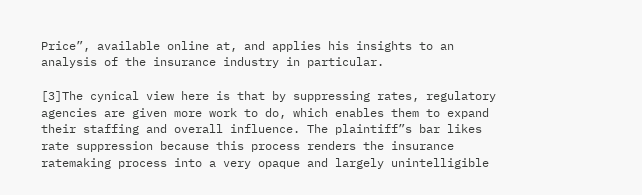Price”, available online at, and applies his insights to an analysis of the insurance industry in particular.

[3]The cynical view here is that by suppressing rates, regulatory agencies are given more work to do, which enables them to expand their staffing and overall influence. The plaintiff”s bar likes rate suppression because this process renders the insurance ratemaking process into a very opaque and largely unintelligible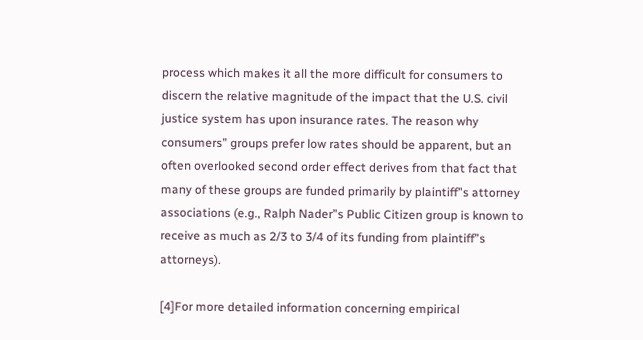process which makes it all the more difficult for consumers to discern the relative magnitude of the impact that the U.S. civil justice system has upon insurance rates. The reason why consumers” groups prefer low rates should be apparent, but an often overlooked second order effect derives from that fact that many of these groups are funded primarily by plaintiff”s attorney associations (e.g., Ralph Nader”s Public Citizen group is known to receive as much as 2/3 to 3/4 of its funding from plaintiff”s attorneys).

[4]For more detailed information concerning empirical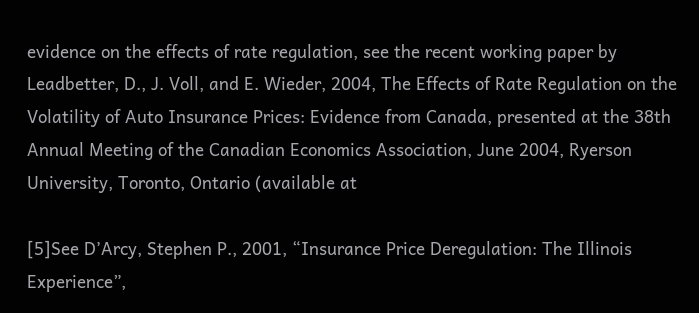evidence on the effects of rate regulation, see the recent working paper by Leadbetter, D., J. Voll, and E. Wieder, 2004, The Effects of Rate Regulation on the Volatility of Auto Insurance Prices: Evidence from Canada, presented at the 38th Annual Meeting of the Canadian Economics Association, June 2004, Ryerson University, Toronto, Ontario (available at

[5]See D’Arcy, Stephen P., 2001, “Insurance Price Deregulation: The Illinois Experience”,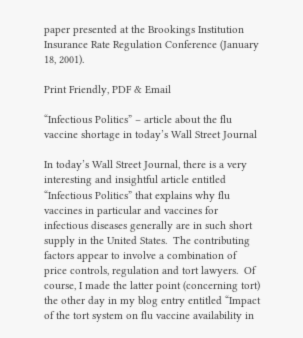paper presented at the Brookings Institution Insurance Rate Regulation Conference (January 18, 2001).

Print Friendly, PDF & Email

“Infectious Politics” – article about the flu vaccine shortage in today’s Wall Street Journal

In today’s Wall Street Journal, there is a very interesting and insightful article entitled “Infectious Politics” that explains why flu vaccines in particular and vaccines for infectious diseases generally are in such short supply in the United States.  The contributing factors appear to involve a combination of price controls, regulation and tort lawyers.  Of course, I made the latter point (concerning tort) the other day in my blog entry entitled “Impact of the tort system on flu vaccine availability in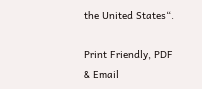the United States“.

Print Friendly, PDF & Email